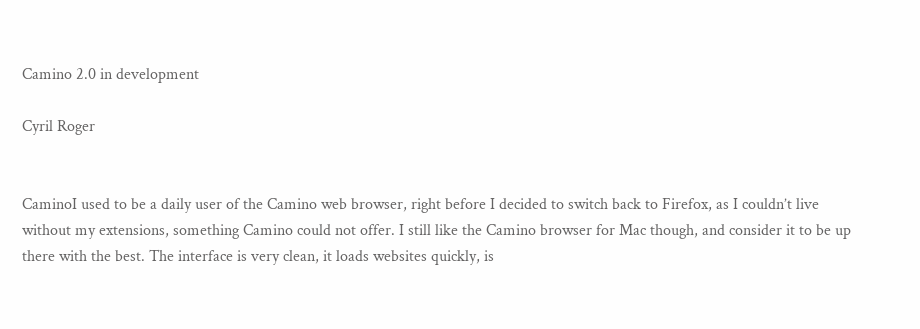Camino 2.0 in development

Cyril Roger


CaminoI used to be a daily user of the Camino web browser, right before I decided to switch back to Firefox, as I couldn’t live without my extensions, something Camino could not offer. I still like the Camino browser for Mac though, and consider it to be up there with the best. The interface is very clean, it loads websites quickly, is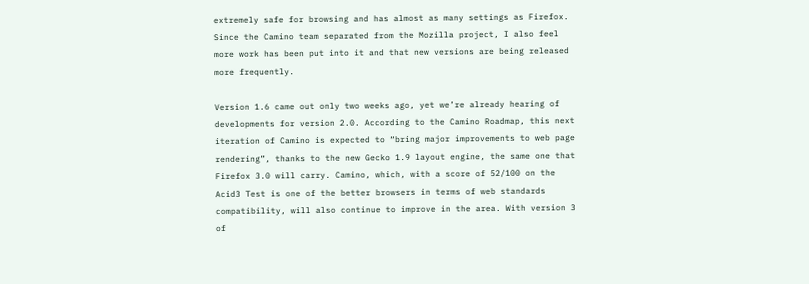extremely safe for browsing and has almost as many settings as Firefox. Since the Camino team separated from the Mozilla project, I also feel more work has been put into it and that new versions are being released more frequently.

Version 1.6 came out only two weeks ago, yet we’re already hearing of developments for version 2.0. According to the Camino Roadmap, this next iteration of Camino is expected to “bring major improvements to web page rendering”, thanks to the new Gecko 1.9 layout engine, the same one that Firefox 3.0 will carry. Camino, which, with a score of 52/100 on the Acid3 Test is one of the better browsers in terms of web standards compatibility, will also continue to improve in the area. With version 3 of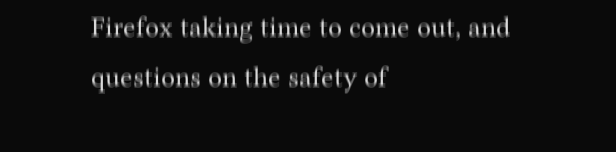Firefox taking time to come out, and questions on the safety of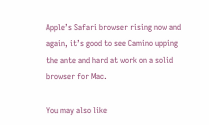Apple’s Safari browser rising now and again, it’s good to see Camino upping the ante and hard at work on a solid browser for Mac.

You may also like